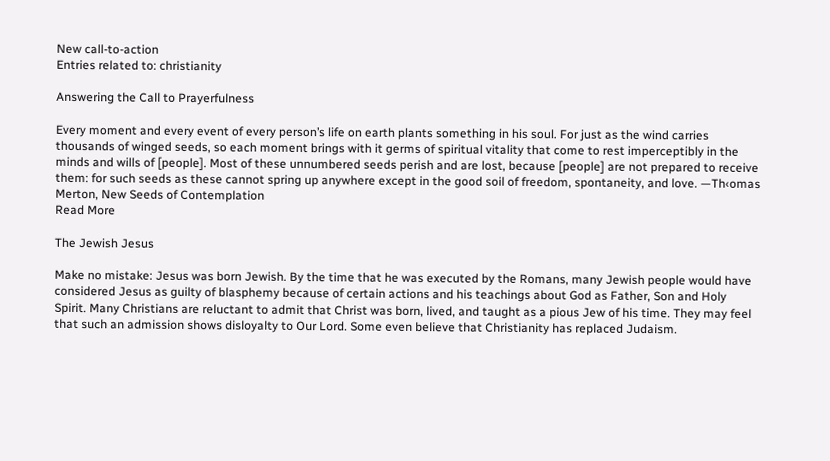New call-to-action
Entries related to: christianity

Answering the Call to Prayerfulness

Every moment and every event of every person’s life on earth plants something in his soul. For just as the wind carries thousands of winged seeds, so each moment brings with it germs of spiritual vitality that come to rest imperceptibly in the minds and wills of [people]. Most of these unnumbered seeds perish and are lost, because [people] are not prepared to receive them: for such seeds as these cannot spring up anywhere except in the good soil of freedom, spontaneity, and love. —Th‹omas Merton, New Seeds of Contemplation
Read More

The Jewish Jesus

Make no mistake: Jesus was born Jewish. By the time that he was executed by the Romans, many Jewish people would have considered Jesus as guilty of blasphemy because of certain actions and his teachings about God as Father, Son and Holy Spirit. Many Christians are reluctant to admit that Christ was born, lived, and taught as a pious Jew of his time. They may feel that such an admission shows disloyalty to Our Lord. Some even believe that Christianity has replaced Judaism.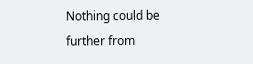Nothing could be further from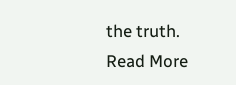the truth.
Read More